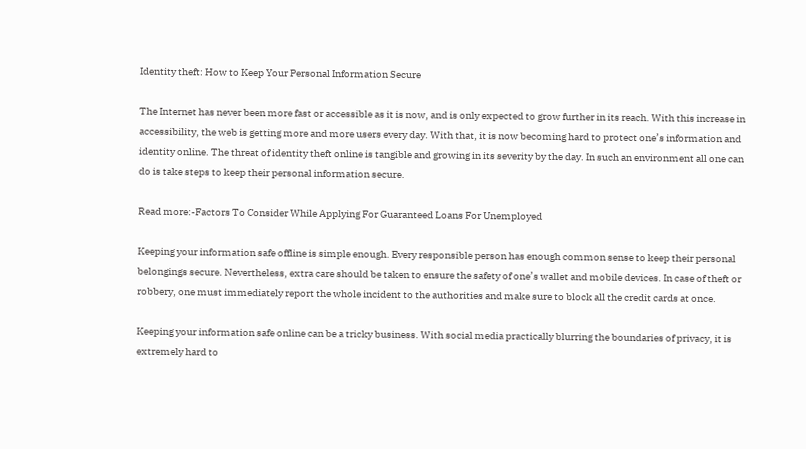Identity theft: How to Keep Your Personal Information Secure

The Internet has never been more fast or accessible as it is now, and is only expected to grow further in its reach. With this increase in accessibility, the web is getting more and more users every day. With that, it is now becoming hard to protect one’s information and identity online. The threat of identity theft online is tangible and growing in its severity by the day. In such an environment all one can do is take steps to keep their personal information secure.

Read more:-Factors To Consider While Applying For Guaranteed Loans For Unemployed

Keeping your information safe offline is simple enough. Every responsible person has enough common sense to keep their personal belongings secure. Nevertheless, extra care should be taken to ensure the safety of one’s wallet and mobile devices. In case of theft or robbery, one must immediately report the whole incident to the authorities and make sure to block all the credit cards at once.

Keeping your information safe online can be a tricky business. With social media practically blurring the boundaries of privacy, it is extremely hard to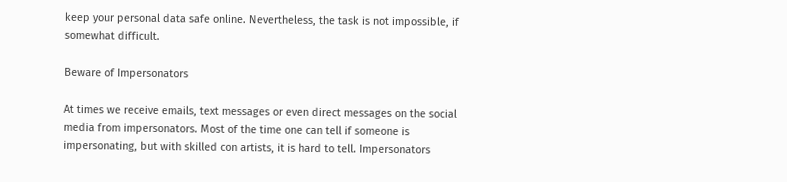keep your personal data safe online. Nevertheless, the task is not impossible, if somewhat difficult.

Beware of Impersonators

At times we receive emails, text messages or even direct messages on the social media from impersonators. Most of the time one can tell if someone is impersonating, but with skilled con artists, it is hard to tell. Impersonators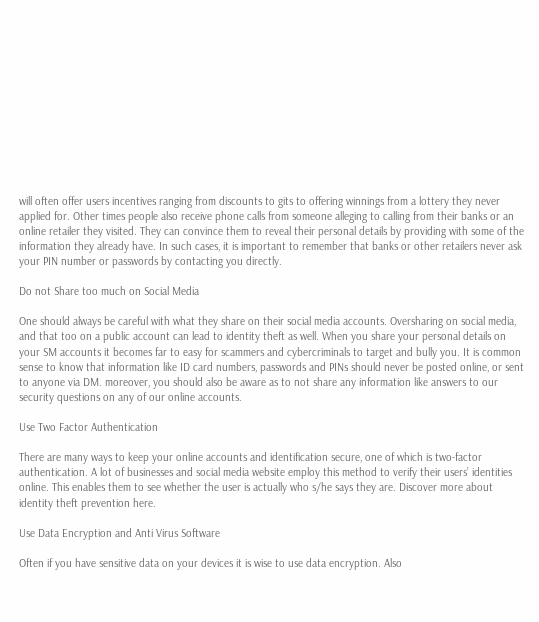will often offer users incentives ranging from discounts to gits to offering winnings from a lottery they never applied for. Other times people also receive phone calls from someone alleging to calling from their banks or an online retailer they visited. They can convince them to reveal their personal details by providing with some of the information they already have. In such cases, it is important to remember that banks or other retailers never ask your PIN number or passwords by contacting you directly.

Do not Share too much on Social Media

One should always be careful with what they share on their social media accounts. Oversharing on social media, and that too on a public account can lead to identity theft as well. When you share your personal details on your SM accounts it becomes far to easy for scammers and cybercriminals to target and bully you. It is common sense to know that information like ID card numbers, passwords and PINs should never be posted online, or sent to anyone via DM. moreover, you should also be aware as to not share any information like answers to our security questions on any of our online accounts.

Use Two Factor Authentication

There are many ways to keep your online accounts and identification secure, one of which is two-factor authentication. A lot of businesses and social media website employ this method to verify their users’ identities online. This enables them to see whether the user is actually who s/he says they are. Discover more about identity theft prevention here.

Use Data Encryption and Anti Virus Software

Often if you have sensitive data on your devices it is wise to use data encryption. Also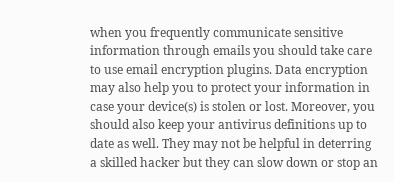when you frequently communicate sensitive information through emails you should take care to use email encryption plugins. Data encryption may also help you to protect your information in case your device(s) is stolen or lost. Moreover, you should also keep your antivirus definitions up to date as well. They may not be helpful in deterring a skilled hacker but they can slow down or stop an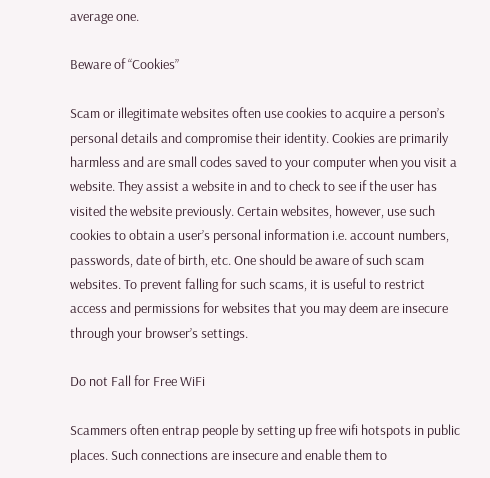average one.

Beware of “Cookies”

Scam or illegitimate websites often use cookies to acquire a person’s personal details and compromise their identity. Cookies are primarily harmless and are small codes saved to your computer when you visit a website. They assist a website in and to check to see if the user has visited the website previously. Certain websites, however, use such cookies to obtain a user’s personal information i.e. account numbers, passwords, date of birth, etc. One should be aware of such scam websites. To prevent falling for such scams, it is useful to restrict access and permissions for websites that you may deem are insecure through your browser’s settings.

Do not Fall for Free WiFi

Scammers often entrap people by setting up free wifi hotspots in public places. Such connections are insecure and enable them to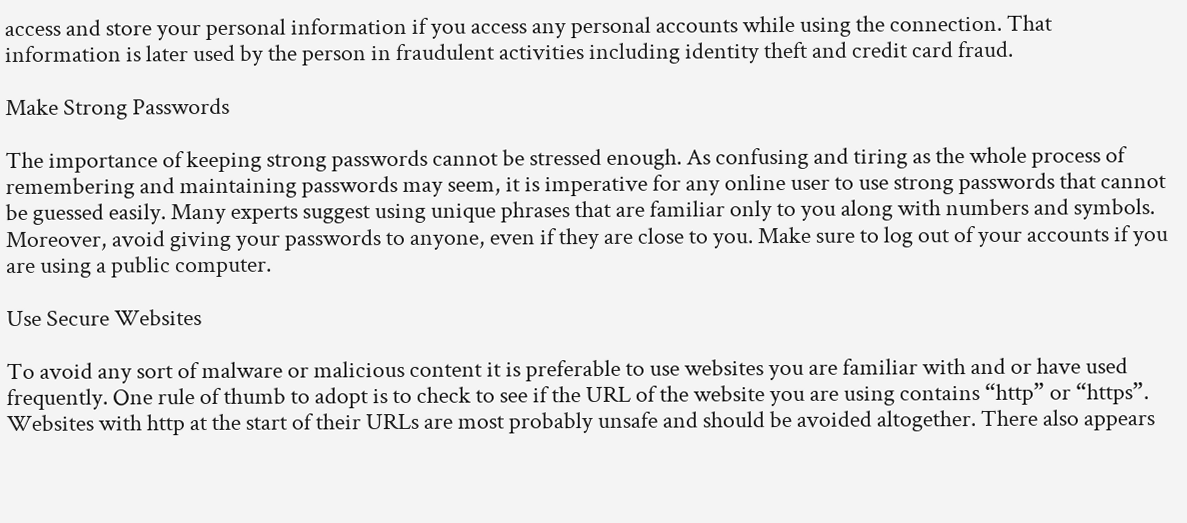access and store your personal information if you access any personal accounts while using the connection. That information is later used by the person in fraudulent activities including identity theft and credit card fraud.

Make Strong Passwords

The importance of keeping strong passwords cannot be stressed enough. As confusing and tiring as the whole process of remembering and maintaining passwords may seem, it is imperative for any online user to use strong passwords that cannot be guessed easily. Many experts suggest using unique phrases that are familiar only to you along with numbers and symbols. Moreover, avoid giving your passwords to anyone, even if they are close to you. Make sure to log out of your accounts if you are using a public computer.

Use Secure Websites

To avoid any sort of malware or malicious content it is preferable to use websites you are familiar with and or have used frequently. One rule of thumb to adopt is to check to see if the URL of the website you are using contains “http” or “https”. Websites with http at the start of their URLs are most probably unsafe and should be avoided altogether. There also appears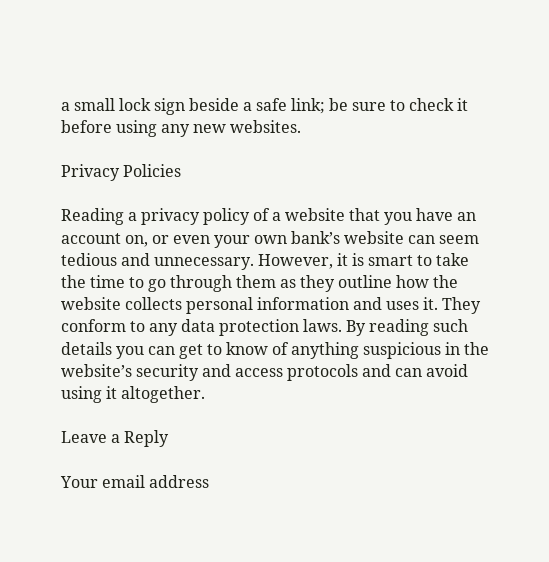a small lock sign beside a safe link; be sure to check it before using any new websites.

Privacy Policies

Reading a privacy policy of a website that you have an account on, or even your own bank’s website can seem tedious and unnecessary. However, it is smart to take the time to go through them as they outline how the website collects personal information and uses it. They conform to any data protection laws. By reading such details you can get to know of anything suspicious in the website’s security and access protocols and can avoid using it altogether.

Leave a Reply

Your email address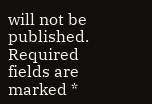will not be published. Required fields are marked *